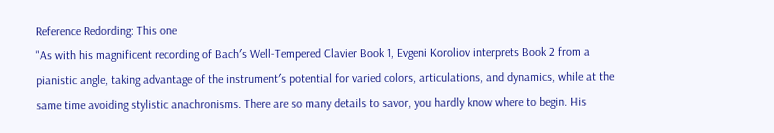Reference Redording: This one
"As with his magnificent recording of Bach′s Well-Tempered Clavier Book 1, Evgeni Koroliov interprets Book 2 from a pianistic angle, taking advantage of the instrument′s potential for varied colors, articulations, and dynamics, while at the same time avoiding stylistic anachronisms. There are so many details to savor, you hardly know where to begin. His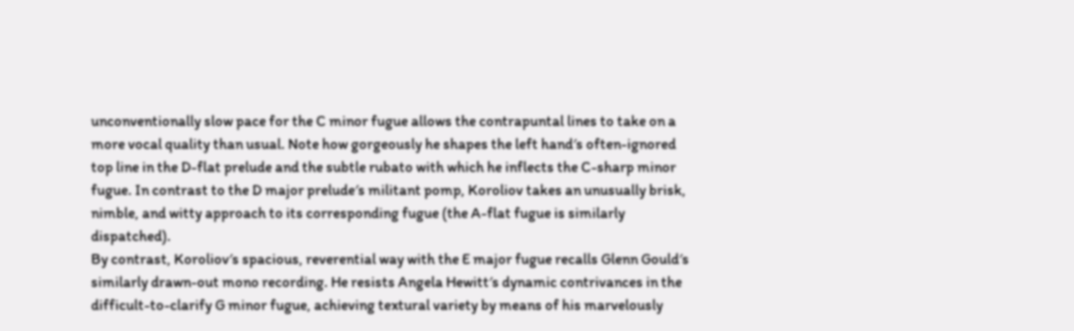unconventionally slow pace for the C minor fugue allows the contrapuntal lines to take on a more vocal quality than usual. Note how gorgeously he shapes the left hand′s often-ignored top line in the D-flat prelude and the subtle rubato with which he inflects the C-sharp minor fugue. In contrast to the D major prelude′s militant pomp, Koroliov takes an unusually brisk, nimble, and witty approach to its corresponding fugue (the A-flat fugue is similarly dispatched).
By contrast, Koroliov′s spacious, reverential way with the E major fugue recalls Glenn Gould′s similarly drawn-out mono recording. He resists Angela Hewitt′s dynamic contrivances in the difficult-to-clarify G minor fugue, achieving textural variety by means of his marvelously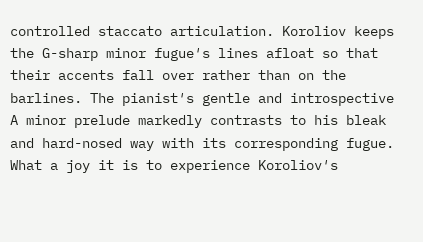controlled staccato articulation. Koroliov keeps the G-sharp minor fugue′s lines afloat so that their accents fall over rather than on the barlines. The pianist′s gentle and introspective A minor prelude markedly contrasts to his bleak and hard-nosed way with its corresponding fugue. What a joy it is to experience Koroliov′s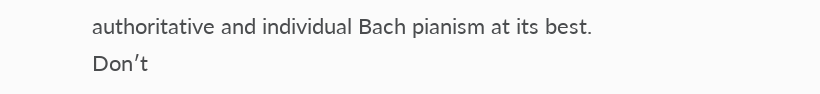authoritative and individual Bach pianism at its best. Don′t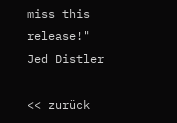miss this release!"
Jed Distler

<< zurück